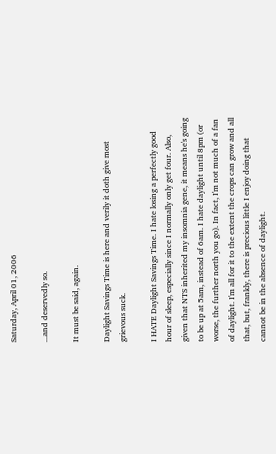Saturday, April 01, 2006

...and deservedly so.

It must be said, again.

Daylight Savings Time is here and verily it doth give most grievous suck.

I HATE Daylight Savings Time. I hate losing a perfectly good hour of sleep, especially since I normally only get four. Also, given that NTS inherited my insomnia gene, it means he's going to be up at 5am, instead of 6am. I hate daylight until 8pm (or worse, the further north you go). In fact, I'm not much of a fan of daylight. I'm all for it to the extent the crops can grow and all that, but, frankly, there is precious little I enjoy doing that cannot be in the absence of daylight.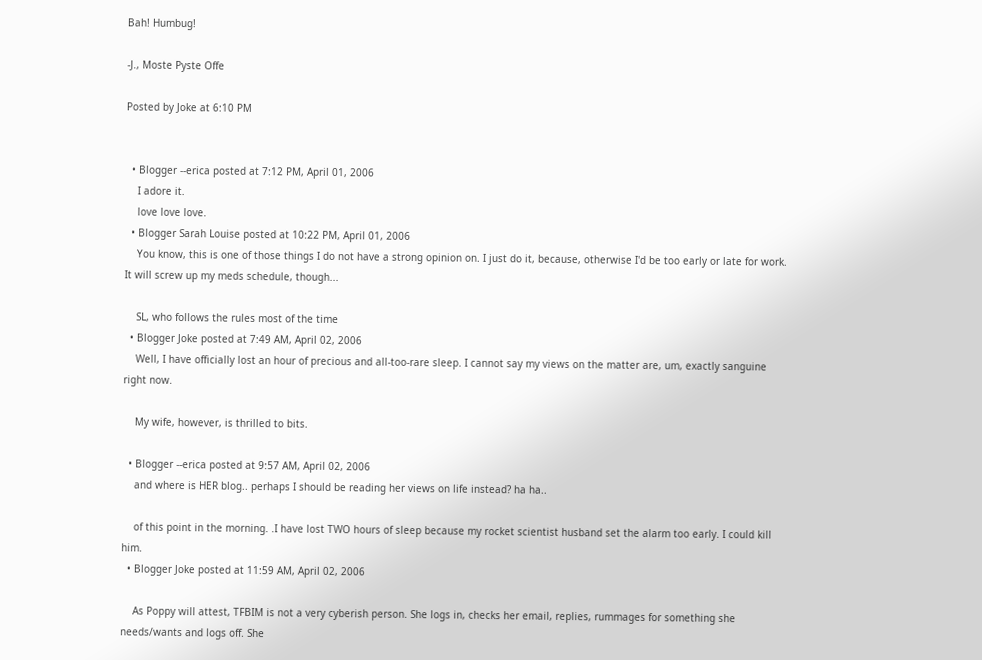Bah! Humbug!

-J., Moste Pyste Offe

Posted by Joke at 6:10 PM


  • Blogger --erica posted at 7:12 PM, April 01, 2006
    I adore it.
    love love love.
  • Blogger Sarah Louise posted at 10:22 PM, April 01, 2006
    You know, this is one of those things I do not have a strong opinion on. I just do it, because, otherwise I'd be too early or late for work. It will screw up my meds schedule, though...

    SL, who follows the rules most of the time
  • Blogger Joke posted at 7:49 AM, April 02, 2006
    Well, I have officially lost an hour of precious and all-too-rare sleep. I cannot say my views on the matter are, um, exactly sanguine right now.

    My wife, however, is thrilled to bits.

  • Blogger --erica posted at 9:57 AM, April 02, 2006
    and where is HER blog.. perhaps I should be reading her views on life instead? ha ha..

    of this point in the morning. .I have lost TWO hours of sleep because my rocket scientist husband set the alarm too early. I could kill him.
  • Blogger Joke posted at 11:59 AM, April 02, 2006

    As Poppy will attest, TFBIM is not a very cyberish person. She logs in, checks her email, replies, rummages for something she needs/wants and logs off. She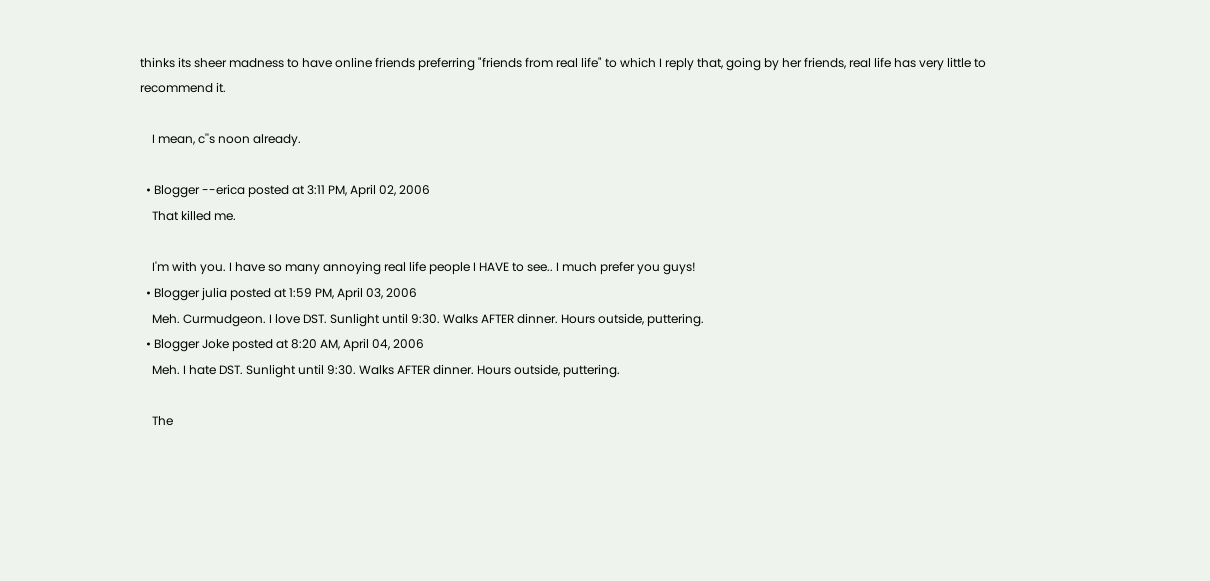thinks its sheer madness to have online friends preferring "friends from real life" to which I reply that, going by her friends, real life has very little to recommend it.

    I mean, c''s noon already.

  • Blogger --erica posted at 3:11 PM, April 02, 2006
    That killed me.

    I'm with you. I have so many annoying real life people I HAVE to see.. I much prefer you guys!
  • Blogger julia posted at 1:59 PM, April 03, 2006
    Meh. Curmudgeon. I love DST. Sunlight until 9:30. Walks AFTER dinner. Hours outside, puttering.
  • Blogger Joke posted at 8:20 AM, April 04, 2006
    Meh. I hate DST. Sunlight until 9:30. Walks AFTER dinner. Hours outside, puttering.

    The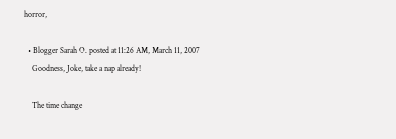horror,

  • Blogger Sarah O. posted at 11:26 AM, March 11, 2007
    Goodness, Joke, take a nap already!

    The time change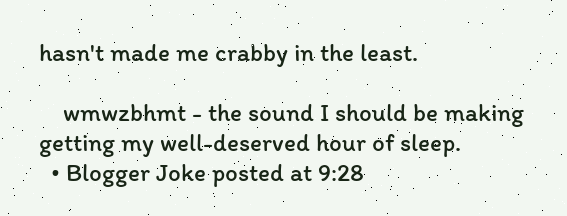hasn't made me crabby in the least.

    wmwzbhmt - the sound I should be making getting my well-deserved hour of sleep.
  • Blogger Joke posted at 9:28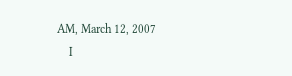AM, March 12, 2007
    I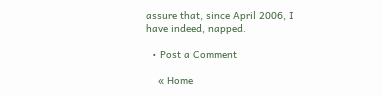assure that, since April 2006, I have indeed, napped.

  • Post a Comment

    « Home